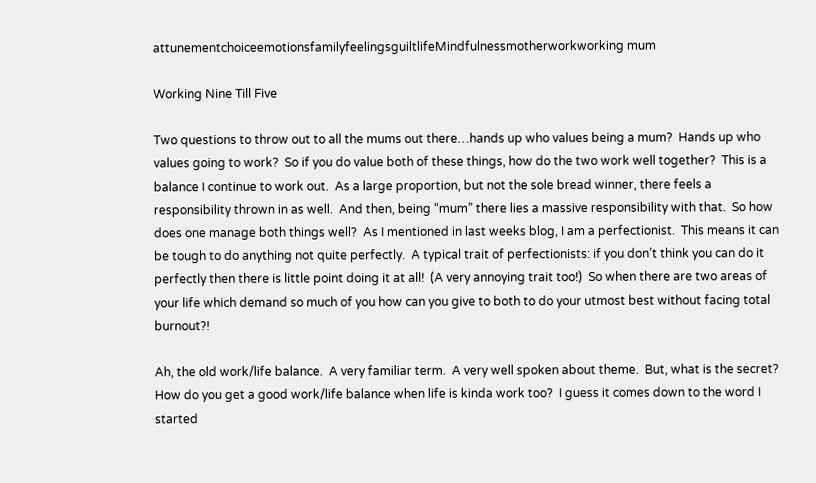attunementchoiceemotionsfamilyfeelingsguiltlifeMindfulnessmotherworkworking mum

Working Nine Till Five

Two questions to throw out to all the mums out there…hands up who values being a mum?  Hands up who values going to work?  So if you do value both of these things, how do the two work well together?  This is a balance I continue to work out.  As a large proportion, but not the sole bread winner, there feels a responsibility thrown in as well.  And then, being “mum” there lies a massive responsibility with that.  So how does one manage both things well?  As I mentioned in last weeks blog, I am a perfectionist.  This means it can be tough to do anything not quite perfectly.  A typical trait of perfectionists: if you don’t think you can do it perfectly then there is little point doing it at all!  (A very annoying trait too!)  So when there are two areas of your life which demand so much of you how can you give to both to do your utmost best without facing total burnout?!

Ah, the old work/life balance.  A very familiar term.  A very well spoken about theme.  But, what is the secret?  How do you get a good work/life balance when life is kinda work too?  I guess it comes down to the word I started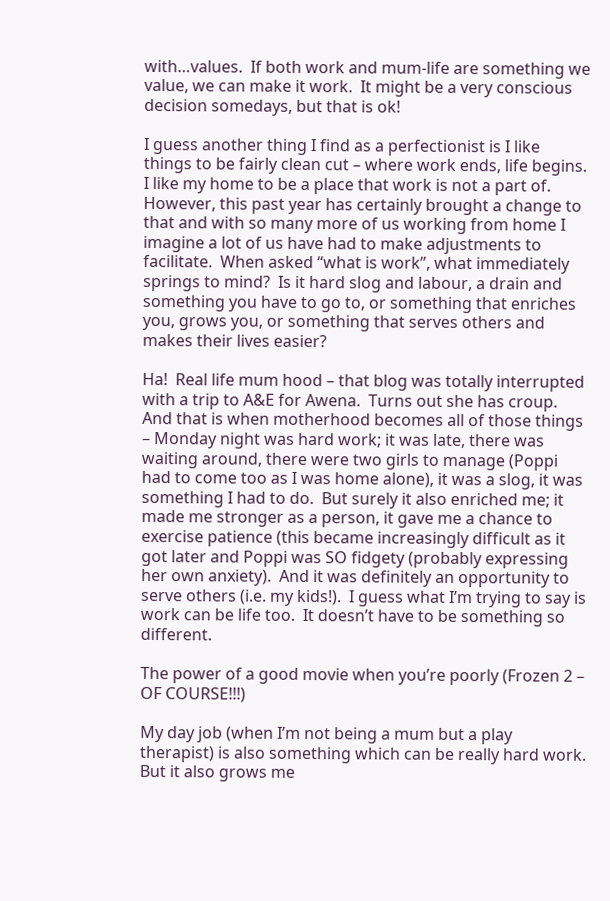with…values.  If both work and mum-life are something we value, we can make it work.  It might be a very conscious decision somedays, but that is ok!

I guess another thing I find as a perfectionist is I like things to be fairly clean cut – where work ends, life begins.  I like my home to be a place that work is not a part of.  However, this past year has certainly brought a change to that and with so many more of us working from home I imagine a lot of us have had to make adjustments to facilitate.  When asked “what is work”, what immediately springs to mind?  Is it hard slog and labour, a drain and something you have to go to, or something that enriches you, grows you, or something that serves others and makes their lives easier?

Ha!  Real life mum hood – that blog was totally interrupted with a trip to A&E for Awena.  Turns out she has croup.  And that is when motherhood becomes all of those things – Monday night was hard work; it was late, there was waiting around, there were two girls to manage (Poppi had to come too as I was home alone), it was a slog, it was something I had to do.  But surely it also enriched me; it made me stronger as a person, it gave me a chance to exercise patience (this became increasingly difficult as it got later and Poppi was SO fidgety (probably expressing her own anxiety).  And it was definitely an opportunity to serve others (i.e. my kids!).  I guess what I’m trying to say is work can be life too.  It doesn’t have to be something so different.

The power of a good movie when you’re poorly (Frozen 2 – OF COURSE!!!)

My day job (when I’m not being a mum but a play therapist) is also something which can be really hard work.  But it also grows me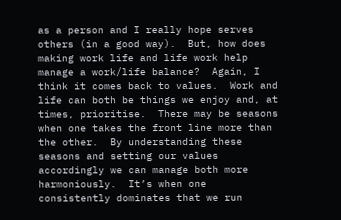as a person and I really hope serves others (in a good way).  But, how does making work life and life work help manage a work/life balance?  Again, I think it comes back to values.  Work and life can both be things we enjoy and, at times, prioritise.  There may be seasons when one takes the front line more than the other.  By understanding these seasons and setting our values accordingly we can manage both more harmoniously.  It’s when one consistently dominates that we run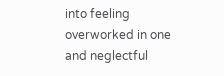into feeling overworked in one and neglectful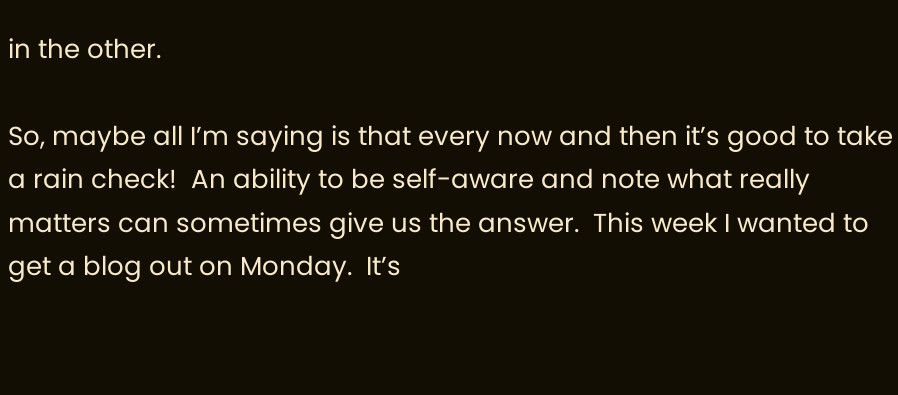in the other.

So, maybe all I’m saying is that every now and then it’s good to take a rain check!  An ability to be self-aware and note what really matters can sometimes give us the answer.  This week I wanted to get a blog out on Monday.  It’s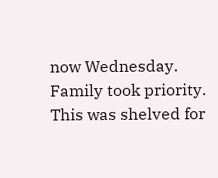now Wednesday.  Family took priority.  This was shelved for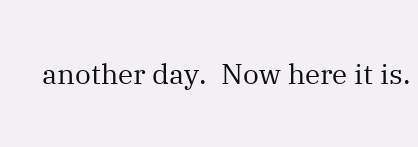another day.  Now here it is.